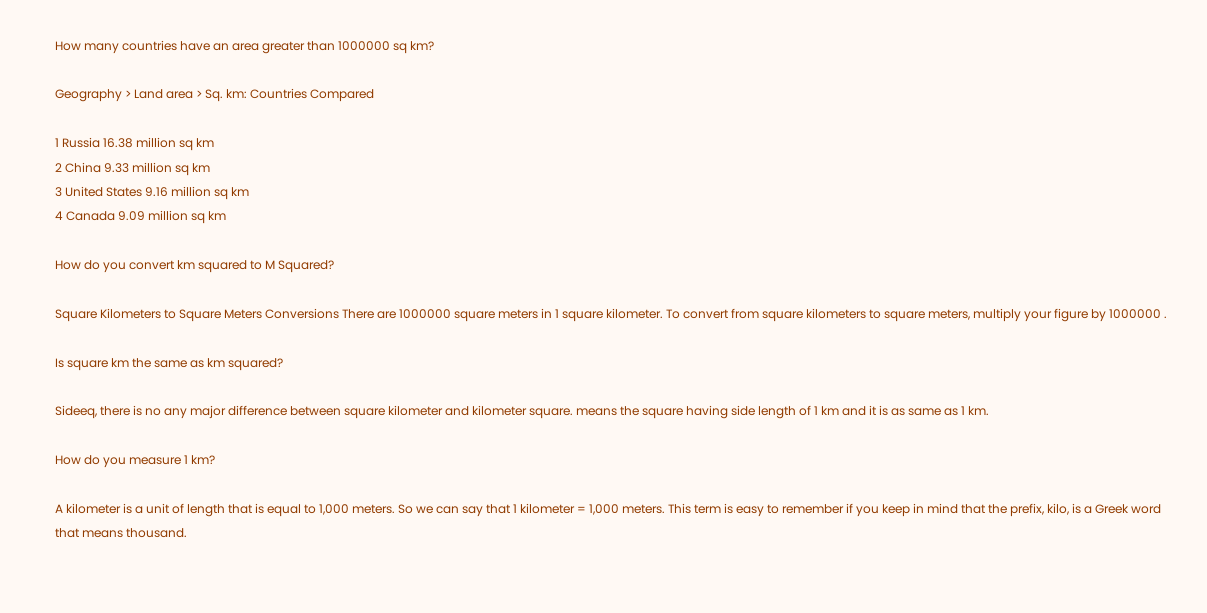How many countries have an area greater than 1000000 sq km?

Geography > Land area > Sq. km: Countries Compared

1 Russia 16.38 million sq km
2 China 9.33 million sq km
3 United States 9.16 million sq km
4 Canada 9.09 million sq km

How do you convert km squared to M Squared?

Square Kilometers to Square Meters Conversions There are 1000000 square meters in 1 square kilometer. To convert from square kilometers to square meters, multiply your figure by 1000000 .

Is square km the same as km squared?

Sideeq, there is no any major difference between square kilometer and kilometer square. means the square having side length of 1 km and it is as same as 1 km.

How do you measure 1 km?

A kilometer is a unit of length that is equal to 1,000 meters. So we can say that 1 kilometer = 1,000 meters. This term is easy to remember if you keep in mind that the prefix, kilo, is a Greek word that means thousand.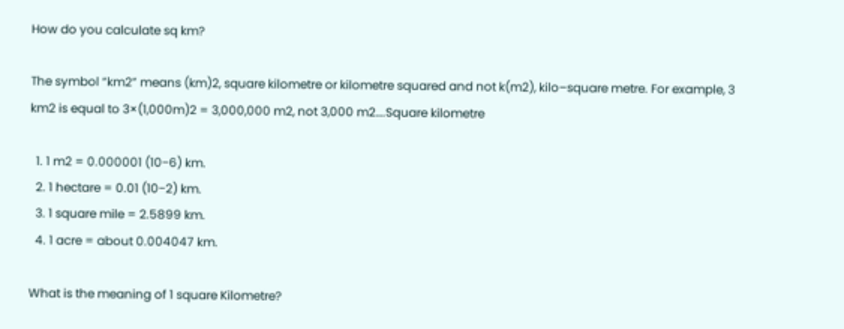How do you calculate sq km?

The symbol “km2” means (km)2, square kilometre or kilometre squared and not k(m2), kilo–square metre. For example, 3 km2 is equal to 3×(1,000m)2 = 3,000,000 m2, not 3,000 m2….Square kilometre

  1. 1 m2 = 0.000001 (10−6) km.
  2. 1 hectare = 0.01 (10−2) km.
  3. 1 square mile = 2.5899 km.
  4. 1 acre = about 0.004047 km.

What is the meaning of 1 square Kilometre?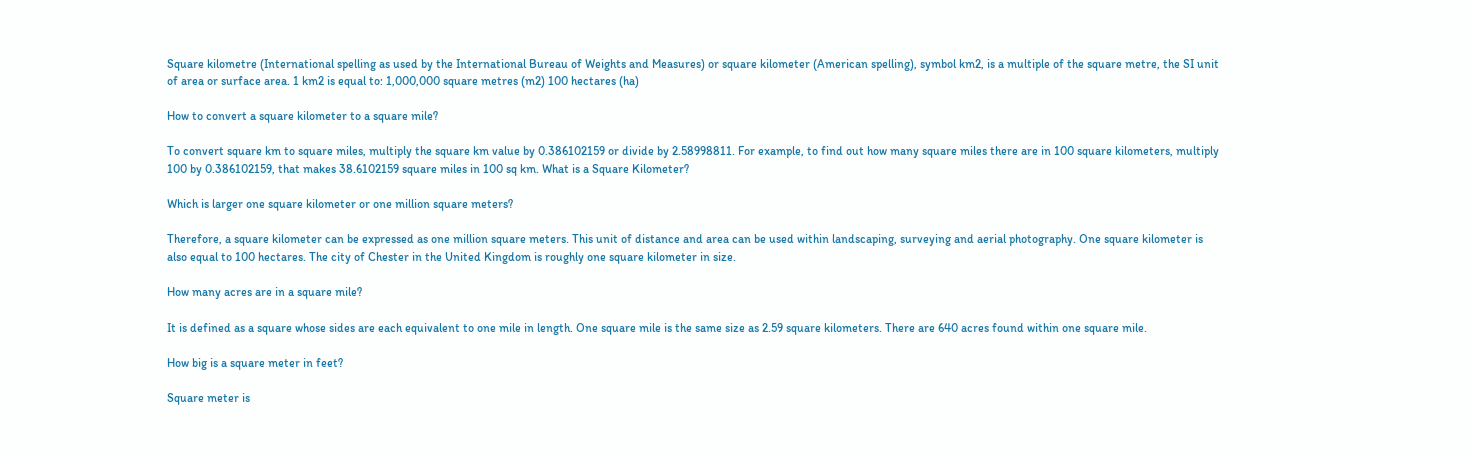Square kilometre (International spelling as used by the International Bureau of Weights and Measures) or square kilometer (American spelling), symbol km2, is a multiple of the square metre, the SI unit of area or surface area. 1 km2 is equal to: 1,000,000 square metres (m2) 100 hectares (ha)

How to convert a square kilometer to a square mile?

To convert square km to square miles, multiply the square km value by 0.386102159 or divide by 2.58998811. For example, to find out how many square miles there are in 100 square kilometers, multiply 100 by 0.386102159, that makes 38.6102159 square miles in 100 sq km. What is a Square Kilometer?

Which is larger one square kilometer or one million square meters?

Therefore, a square kilometer can be expressed as one million square meters. This unit of distance and area can be used within landscaping, surveying and aerial photography. One square kilometer is also equal to 100 hectares. The city of Chester in the United Kingdom is roughly one square kilometer in size.

How many acres are in a square mile?

It is defined as a square whose sides are each equivalent to one mile in length. One square mile is the same size as 2.59 square kilometers. There are 640 acres found within one square mile.

How big is a square meter in feet?

Square meter is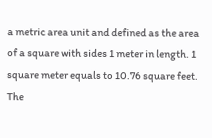a metric area unit and defined as the area of a square with sides 1 meter in length. 1 square meter equals to 10.76 square feet. The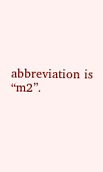abbreviation is “m2”.